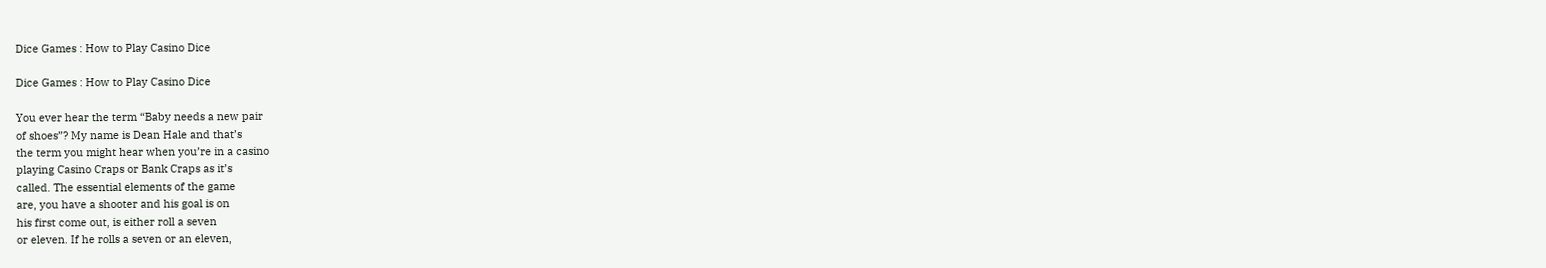Dice Games : How to Play Casino Dice

Dice Games : How to Play Casino Dice

You ever hear the term “Baby needs a new pair
of shoes”? My name is Dean Hale and that’s
the term you might hear when you’re in a casino
playing Casino Craps or Bank Craps as it’s
called. The essential elements of the game
are, you have a shooter and his goal is on
his first come out, is either roll a seven
or eleven. If he rolls a seven or an eleven,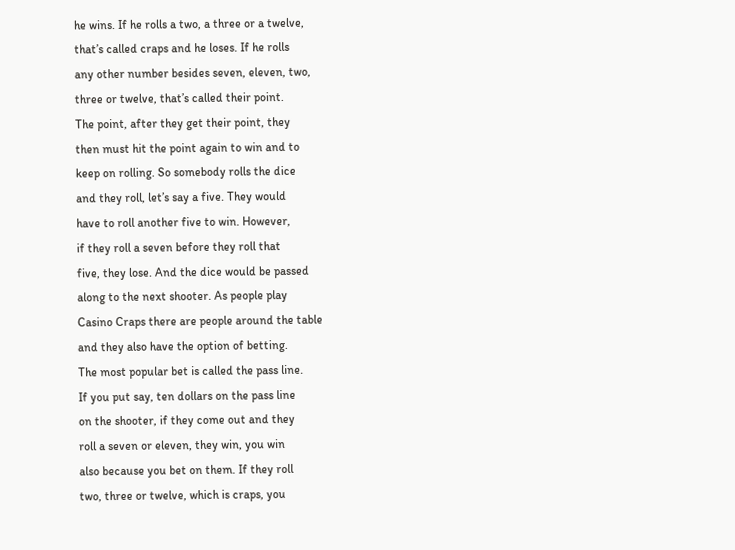he wins. If he rolls a two, a three or a twelve,
that’s called craps and he loses. If he rolls
any other number besides seven, eleven, two,
three or twelve, that’s called their point.
The point, after they get their point, they
then must hit the point again to win and to
keep on rolling. So somebody rolls the dice
and they roll, let’s say a five. They would
have to roll another five to win. However,
if they roll a seven before they roll that
five, they lose. And the dice would be passed
along to the next shooter. As people play
Casino Craps there are people around the table
and they also have the option of betting.
The most popular bet is called the pass line.
If you put say, ten dollars on the pass line
on the shooter, if they come out and they
roll a seven or eleven, they win, you win
also because you bet on them. If they roll
two, three or twelve, which is craps, you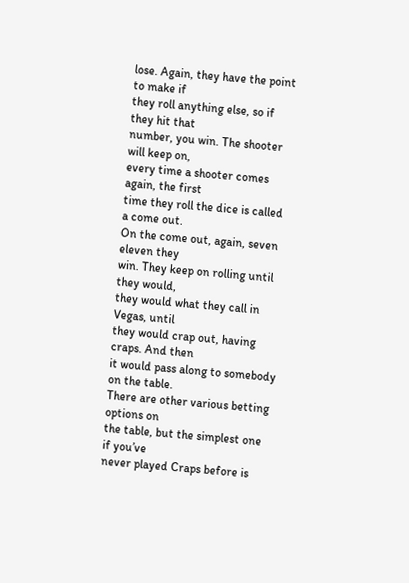lose. Again, they have the point to make if
they roll anything else, so if they hit that
number, you win. The shooter will keep on,
every time a shooter comes again, the first
time they roll the dice is called a come out.
On the come out, again, seven eleven they
win. They keep on rolling until they would,
they would what they call in Vegas, until
they would crap out, having craps. And then
it would pass along to somebody on the table.
There are other various betting options on
the table, but the simplest one if you’ve
never played Craps before is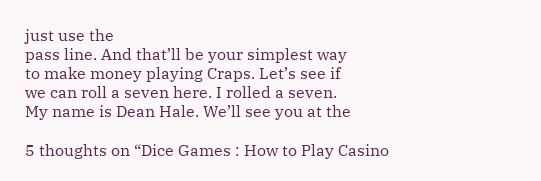just use the
pass line. And that’ll be your simplest way
to make money playing Craps. Let’s see if
we can roll a seven here. I rolled a seven.
My name is Dean Hale. We’ll see you at the

5 thoughts on “Dice Games : How to Play Casino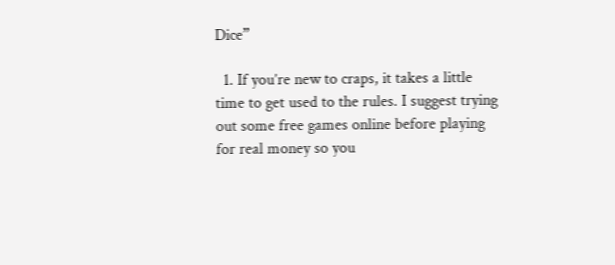Dice”

  1. If you’re new to craps, it takes a little time to get used to the rules. I suggest trying out some free games online before playing for real money so you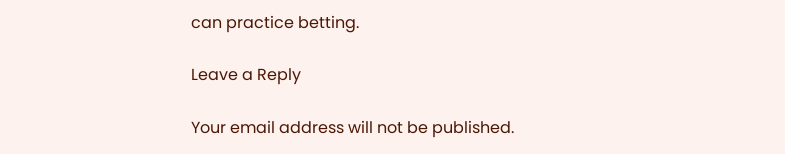can practice betting.

Leave a Reply

Your email address will not be published.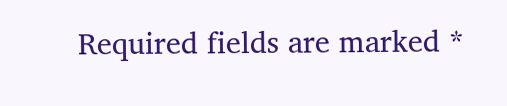Required fields are marked *